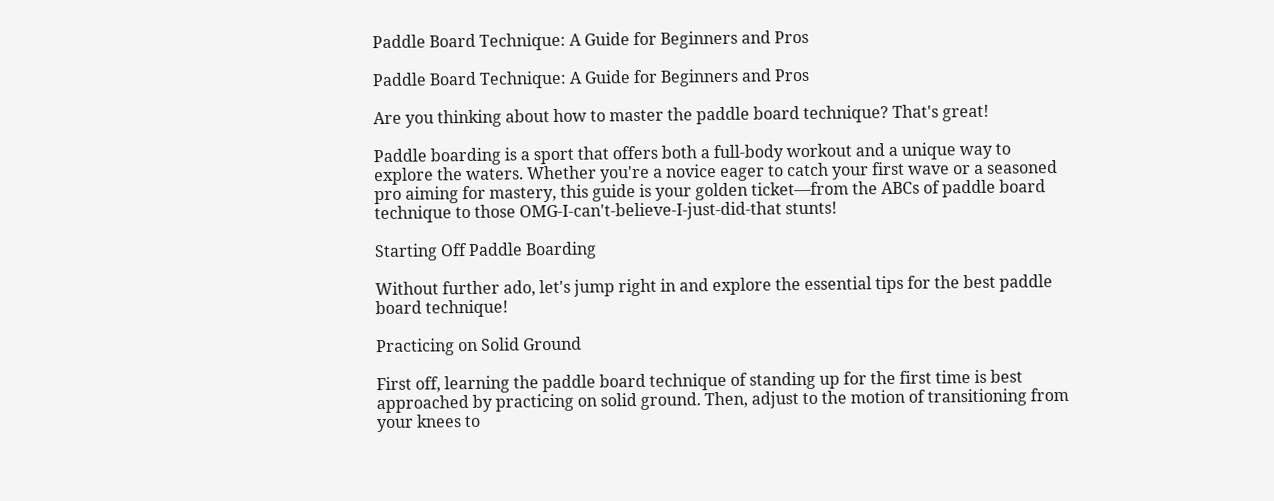Paddle Board Technique: A Guide for Beginners and Pros

Paddle Board Technique: A Guide for Beginners and Pros

Are you thinking about how to master the paddle board technique? That's great!

Paddle boarding is a sport that offers both a full-body workout and a unique way to explore the waters. Whether you're a novice eager to catch your first wave or a seasoned pro aiming for mastery, this guide is your golden ticket—from the ABCs of paddle board technique to those OMG-I-can't-believe-I-just-did-that stunts!

Starting Off Paddle Boarding

Without further ado, let's jump right in and explore the essential tips for the best paddle board technique!

Practicing on Solid Ground

First off, learning the paddle board technique of standing up for the first time is best approached by practicing on solid ground. Then, adjust to the motion of transitioning from your knees to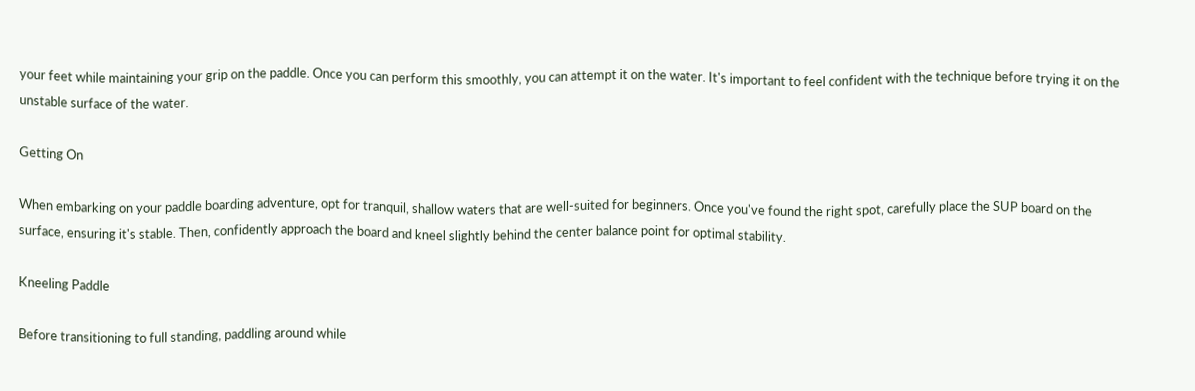your feet while maintaining your grip on the paddle. Once you can perform this smoothly, you can attempt it on the water. It's important to feel confident with the technique before trying it on the unstable surface of the water.

Getting On

When embarking on your paddle boarding adventure, opt for tranquil, shallow waters that are well-suited for beginners. Once you've found the right spot, carefully place the SUP board on the surface, ensuring it's stable. Then, confidently approach the board and kneel slightly behind the center balance point for optimal stability.

Kneeling Paddle

Before transitioning to full standing, paddling around while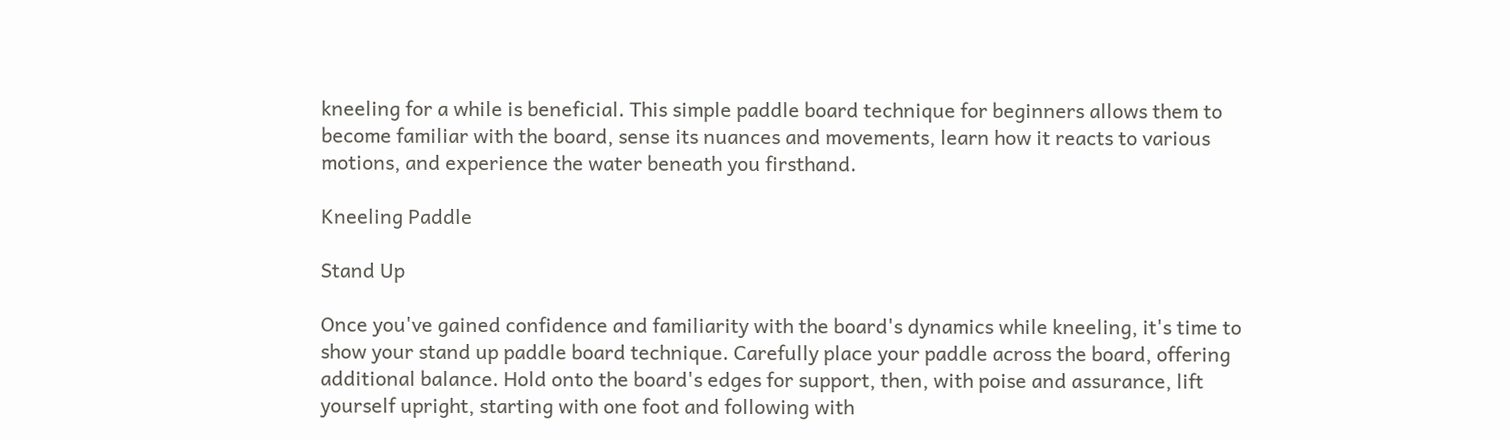kneeling for a while is beneficial. This simple paddle board technique for beginners allows them to become familiar with the board, sense its nuances and movements, learn how it reacts to various motions, and experience the water beneath you firsthand.

Kneeling Paddle

Stand Up

Once you've gained confidence and familiarity with the board's dynamics while kneeling, it's time to show your stand up paddle board technique. Carefully place your paddle across the board, offering additional balance. Hold onto the board's edges for support, then, with poise and assurance, lift yourself upright, starting with one foot and following with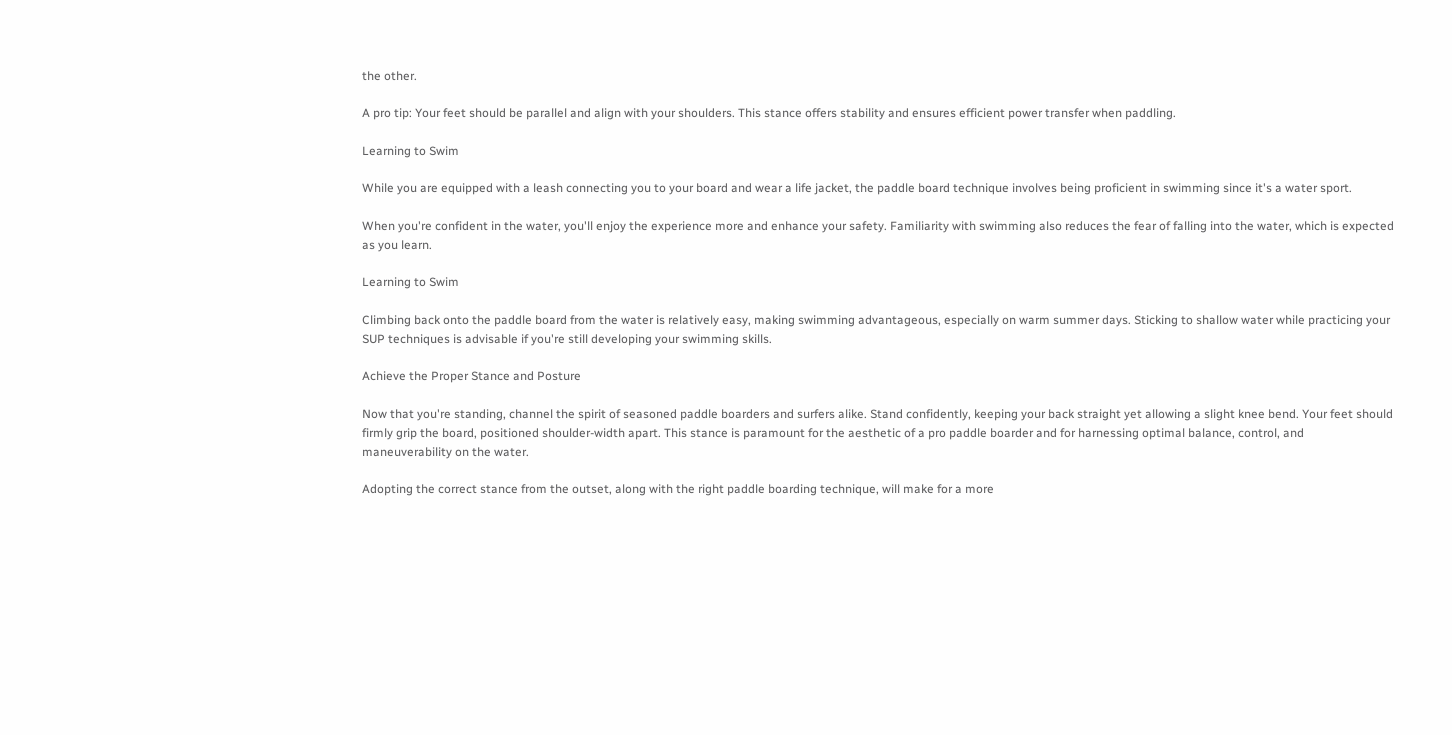the other.

A pro tip: Your feet should be parallel and align with your shoulders. This stance offers stability and ensures efficient power transfer when paddling.

Learning to Swim

While you are equipped with a leash connecting you to your board and wear a life jacket, the paddle board technique involves being proficient in swimming since it's a water sport.

When you're confident in the water, you'll enjoy the experience more and enhance your safety. Familiarity with swimming also reduces the fear of falling into the water, which is expected as you learn.

Learning to Swim

Climbing back onto the paddle board from the water is relatively easy, making swimming advantageous, especially on warm summer days. Sticking to shallow water while practicing your SUP techniques is advisable if you're still developing your swimming skills.

Achieve the Proper Stance and Posture

Now that you're standing, channel the spirit of seasoned paddle boarders and surfers alike. Stand confidently, keeping your back straight yet allowing a slight knee bend. Your feet should firmly grip the board, positioned shoulder-width apart. This stance is paramount for the aesthetic of a pro paddle boarder and for harnessing optimal balance, control, and maneuverability on the water.

Adopting the correct stance from the outset, along with the right paddle boarding technique, will make for a more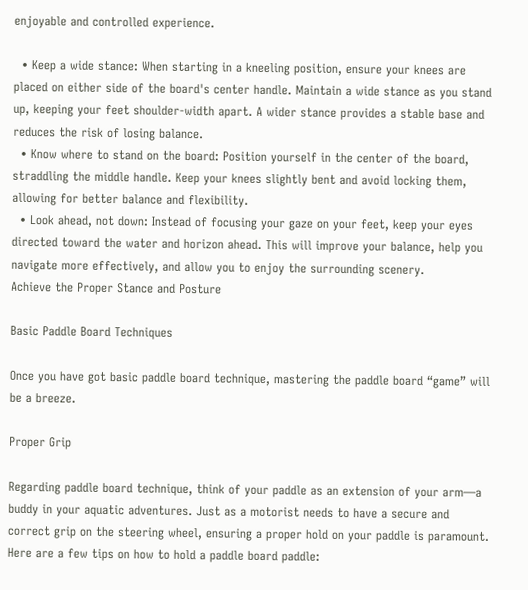enjoyable and controlled experience.

  • Keep a wide stance: When starting in a kneeling position, ensure your knees are placed on either side of the board's center handle. Maintain a wide stance as you stand up, keeping your feet shoulder-width apart. A wider stance provides a stable base and reduces the risk of losing balance.
  • Know where to stand on the board: Position yourself in the center of the board, straddling the middle handle. Keep your knees slightly bent and avoid locking them, allowing for better balance and flexibility.
  • Look ahead, not down: Instead of focusing your gaze on your feet, keep your eyes directed toward the water and horizon ahead. This will improve your balance, help you navigate more effectively, and allow you to enjoy the surrounding scenery.
Achieve the Proper Stance and Posture

Basic Paddle Board Techniques

Once you have got basic paddle board technique, mastering the paddle board “game” will be a breeze.

Proper Grip

Regarding paddle board technique, think of your paddle as an extension of your arm—a buddy in your aquatic adventures. Just as a motorist needs to have a secure and correct grip on the steering wheel, ensuring a proper hold on your paddle is paramount. Here are a few tips on how to hold a paddle board paddle: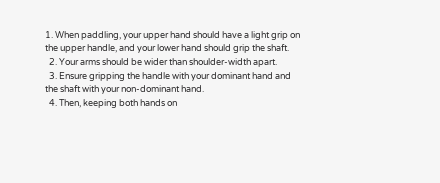1. When paddling, your upper hand should have a light grip on the upper handle, and your lower hand should grip the shaft.
  2. Your arms should be wider than shoulder-width apart.
  3. Ensure gripping the handle with your dominant hand and the shaft with your non-dominant hand.
  4. Then, keeping both hands on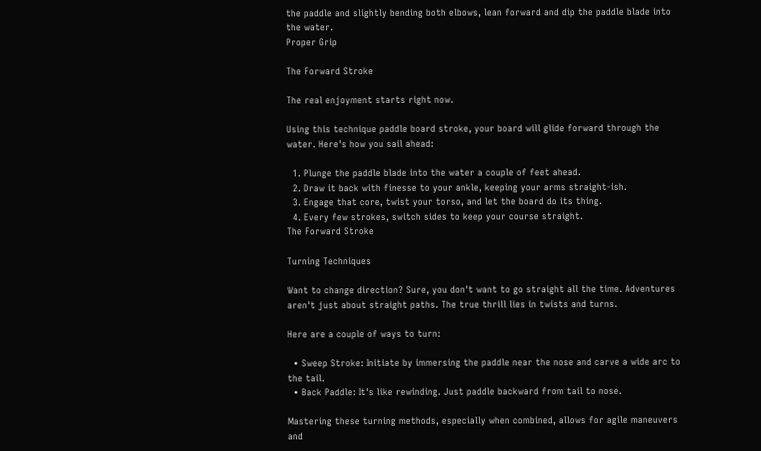the paddle and slightly bending both elbows, lean forward and dip the paddle blade into the water.
Proper Grip

The Forward Stroke

The real enjoyment starts right now.

Using this technique paddle board stroke, your board will glide forward through the water. Here's how you sail ahead:

  1. Plunge the paddle blade into the water a couple of feet ahead.
  2. Draw it back with finesse to your ankle, keeping your arms straight-ish.
  3. Engage that core, twist your torso, and let the board do its thing.
  4. Every few strokes, switch sides to keep your course straight.
The Forward Stroke

Turning Techniques

Want to change direction? Sure, you don't want to go straight all the time. Adventures aren't just about straight paths. The true thrill lies in twists and turns.

Here are a couple of ways to turn:

  • Sweep Stroke: Initiate by immersing the paddle near the nose and carve a wide arc to the tail.
  • Back Paddle: It's like rewinding. Just paddle backward from tail to nose.

Mastering these turning methods, especially when combined, allows for agile maneuvers and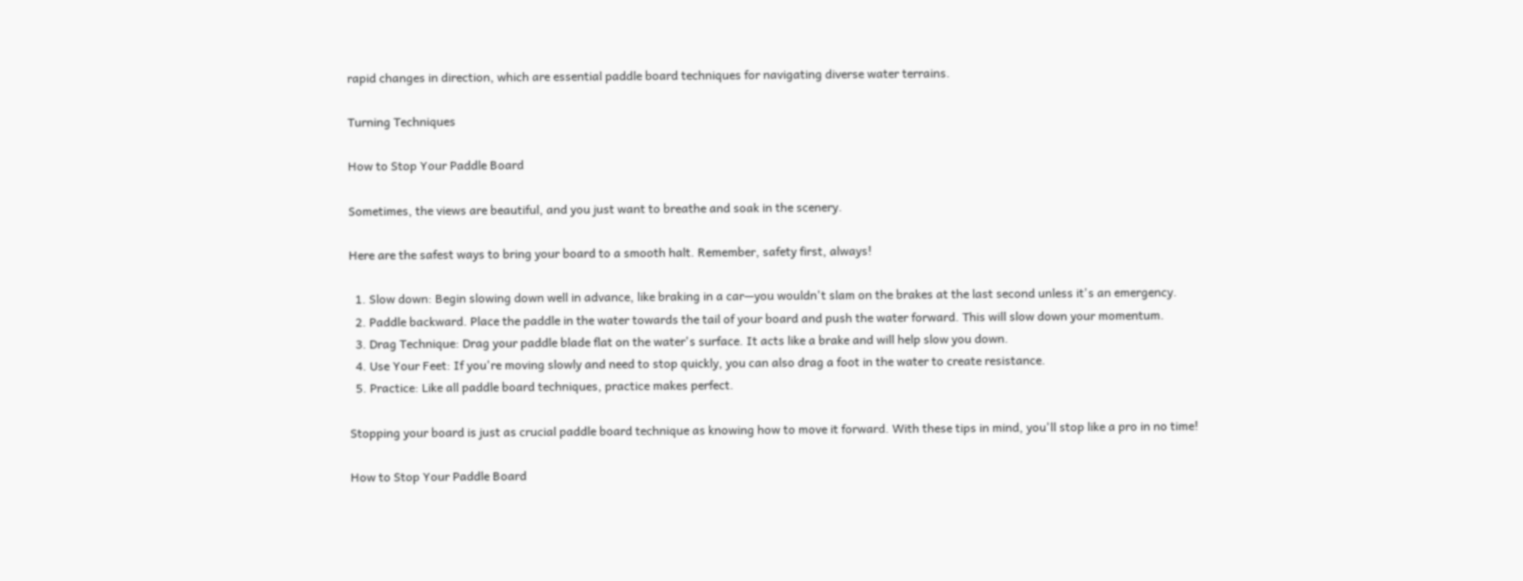rapid changes in direction, which are essential paddle board techniques for navigating diverse water terrains.

Turning Techniques

How to Stop Your Paddle Board

Sometimes, the views are beautiful, and you just want to breathe and soak in the scenery.

Here are the safest ways to bring your board to a smooth halt. Remember, safety first, always!

  1. Slow down: Begin slowing down well in advance, like braking in a car—you wouldn't slam on the brakes at the last second unless it's an emergency.
  2. Paddle backward. Place the paddle in the water towards the tail of your board and push the water forward. This will slow down your momentum.
  3. Drag Technique: Drag your paddle blade flat on the water's surface. It acts like a brake and will help slow you down.
  4. Use Your Feet: If you're moving slowly and need to stop quickly, you can also drag a foot in the water to create resistance.
  5. Practice: Like all paddle board techniques, practice makes perfect.

Stopping your board is just as crucial paddle board technique as knowing how to move it forward. With these tips in mind, you'll stop like a pro in no time!

How to Stop Your Paddle Board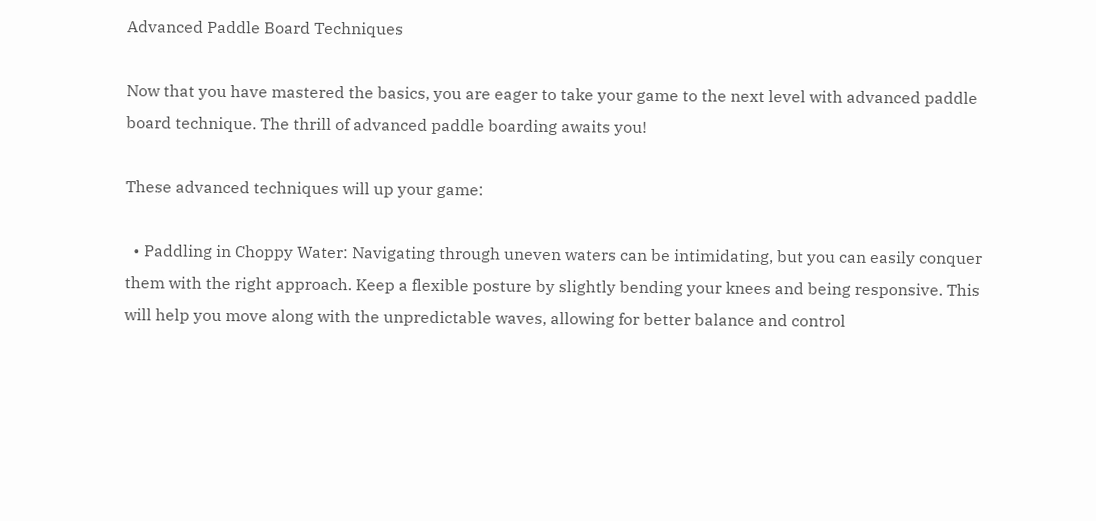Advanced Paddle Board Techniques

Now that you have mastered the basics, you are eager to take your game to the next level with advanced paddle board technique. The thrill of advanced paddle boarding awaits you!

These advanced techniques will up your game:

  • Paddling in Choppy Water: Navigating through uneven waters can be intimidating, but you can easily conquer them with the right approach. Keep a flexible posture by slightly bending your knees and being responsive. This will help you move along with the unpredictable waves, allowing for better balance and control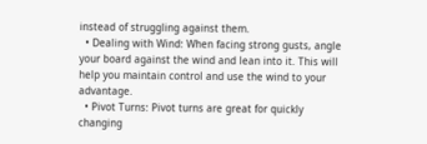instead of struggling against them.
  • Dealing with Wind: When facing strong gusts, angle your board against the wind and lean into it. This will help you maintain control and use the wind to your advantage.
  • Pivot Turns: Pivot turns are great for quickly changing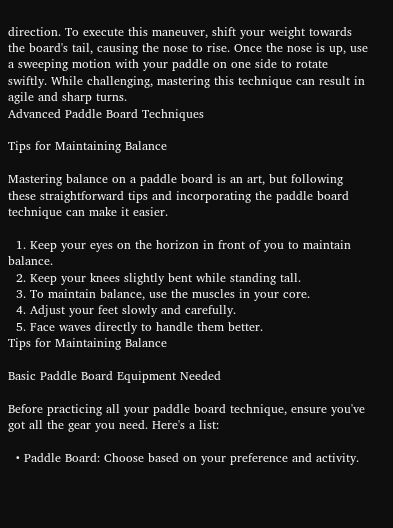direction. To execute this maneuver, shift your weight towards the board's tail, causing the nose to rise. Once the nose is up, use a sweeping motion with your paddle on one side to rotate swiftly. While challenging, mastering this technique can result in agile and sharp turns.
Advanced Paddle Board Techniques

Tips for Maintaining Balance

Mastering balance on a paddle board is an art, but following these straightforward tips and incorporating the paddle board technique can make it easier.

  1. Keep your eyes on the horizon in front of you to maintain balance.
  2. Keep your knees slightly bent while standing tall.
  3. To maintain balance, use the muscles in your core.
  4. Adjust your feet slowly and carefully.
  5. Face waves directly to handle them better.
Tips for Maintaining Balance

Basic Paddle Board Equipment Needed

Before practicing all your paddle board technique, ensure you've got all the gear you need. Here's a list:

  • Paddle Board: Choose based on your preference and activity.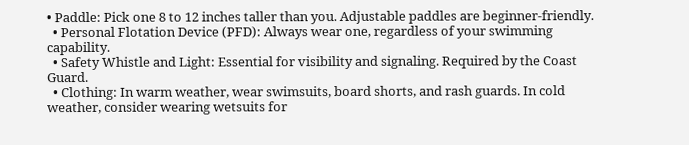• Paddle: Pick one 8 to 12 inches taller than you. Adjustable paddles are beginner-friendly.
  • Personal Flotation Device (PFD): Always wear one, regardless of your swimming capability.
  • Safety Whistle and Light: Essential for visibility and signaling. Required by the Coast Guard.
  • Clothing: In warm weather, wear swimsuits, board shorts, and rash guards. In cold weather, consider wearing wetsuits for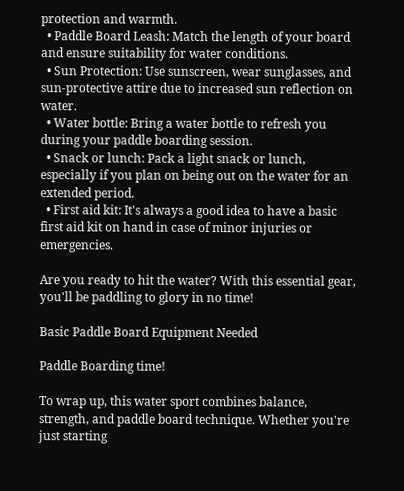protection and warmth.
  • Paddle Board Leash: Match the length of your board and ensure suitability for water conditions.
  • Sun Protection: Use sunscreen, wear sunglasses, and sun-protective attire due to increased sun reflection on water.
  • Water bottle: Bring a water bottle to refresh you during your paddle boarding session.
  • Snack or lunch: Pack a light snack or lunch, especially if you plan on being out on the water for an extended period.
  • First aid kit: It's always a good idea to have a basic first aid kit on hand in case of minor injuries or emergencies.

Are you ready to hit the water? With this essential gear, you'll be paddling to glory in no time!

Basic Paddle Board Equipment Needed

Paddle Boarding time!

To wrap up, this water sport combines balance, strength, and paddle board technique. Whether you're just starting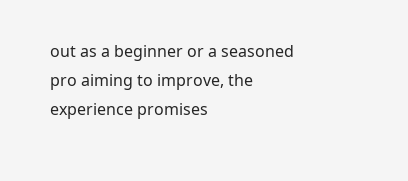out as a beginner or a seasoned pro aiming to improve, the experience promises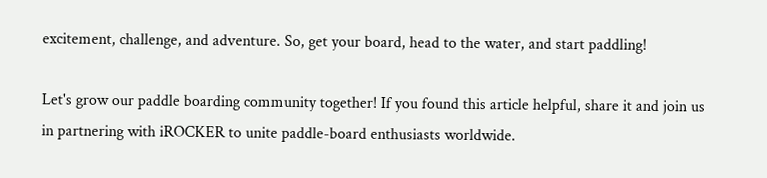excitement, challenge, and adventure. So, get your board, head to the water, and start paddling!

Let's grow our paddle boarding community together! If you found this article helpful, share it and join us in partnering with iROCKER to unite paddle-board enthusiasts worldwide.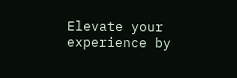Elevate your experience by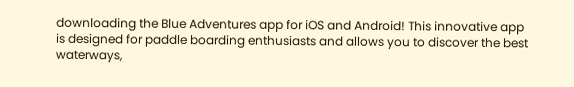downloading the Blue Adventures app for iOS and Android! This innovative app is designed for paddle boarding enthusiasts and allows you to discover the best waterways,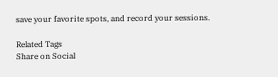save your favorite spots, and record your sessions.

Related Tags
Share on Social